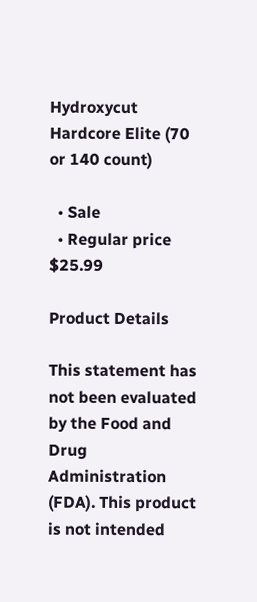Hydroxycut Hardcore Elite (70 or 140 count)

  • Sale
  • Regular price $25.99

Product Details

This statement has not been evaluated by the Food and Drug Administration (FDA). This product is not intended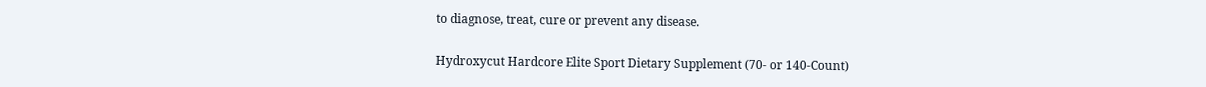to diagnose, treat, cure or prevent any disease.

Hydroxycut Hardcore Elite Sport Dietary Supplement (70- or 140-Count)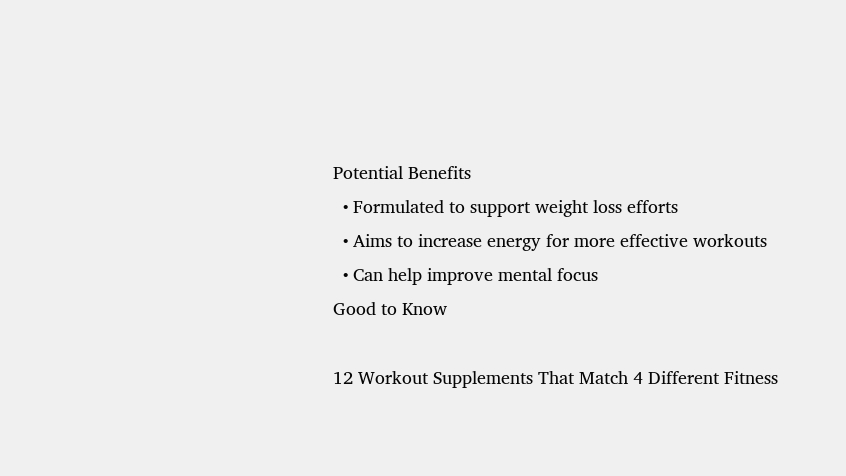Potential Benefits
  • Formulated to support weight loss efforts
  • Aims to increase energy for more effective workouts
  • Can help improve mental focus
Good to Know

12 Workout Supplements That Match 4 Different Fitness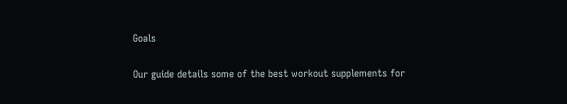Goals

Our guide details some of the best workout supplements for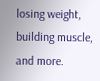losing weight, building muscle, and more.